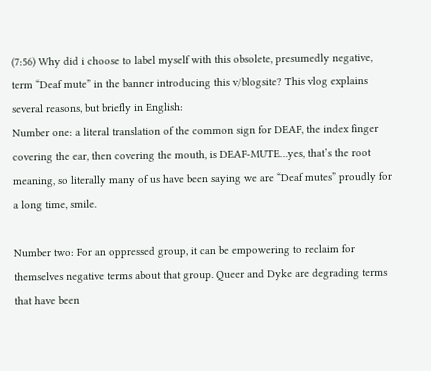(7:56) Why did i choose to label myself with this obsolete, presumedly negative, term “Deaf mute” in the banner introducing this v/blogsite? This vlog explains several reasons, but briefly in English:
Number one: a literal translation of the common sign for DEAF, the index finger covering the ear, then covering the mouth, is DEAF-MUTE…yes, that’s the root meaning, so literally many of us have been saying we are “Deaf mutes” proudly for a long time, smile.

Number two: For an oppressed group, it can be empowering to reclaim for themselves negative terms about that group. Queer and Dyke are degrading terms that have been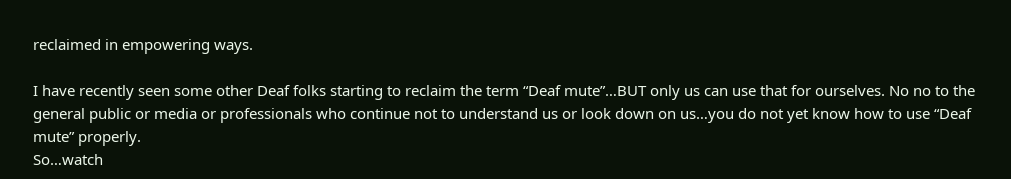reclaimed in empowering ways.

I have recently seen some other Deaf folks starting to reclaim the term “Deaf mute”…BUT only us can use that for ourselves. No no to the general public or media or professionals who continue not to understand us or look down on us…you do not yet know how to use “Deaf mute” properly.
So…watch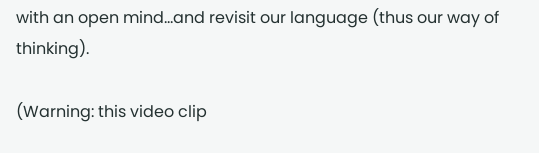with an open mind…and revisit our language (thus our way of thinking).

(Warning: this video clip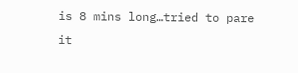is 8 mins long…tried to pare it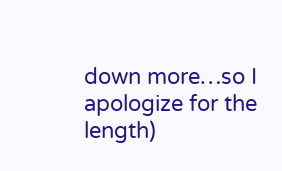down more…so I apologize for the length)